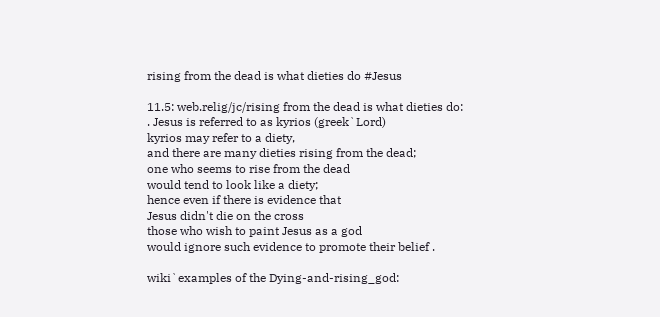rising from the dead is what dieties do #Jesus

11.5: web.relig/jc/rising from the dead is what dieties do:
. Jesus is referred to as kyrios (greek`Lord)
kyrios may refer to a diety,
and there are many dieties rising from the dead;
one who seems to rise from the dead
would tend to look like a diety;
hence even if there is evidence that
Jesus didn't die on the cross
those who wish to paint Jesus as a god
would ignore such evidence to promote their belief .

wiki`examples of the Dying-and-rising_god: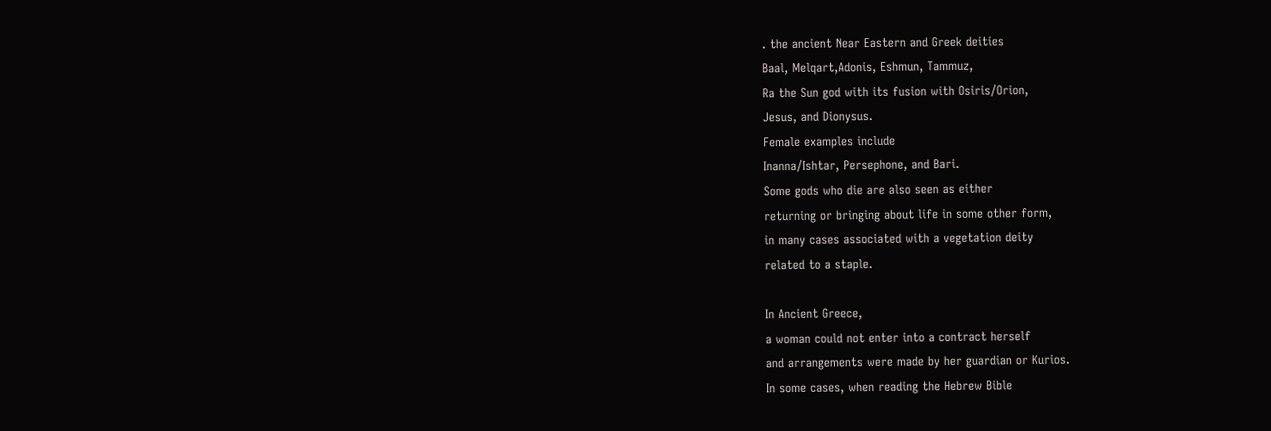. the ancient Near Eastern and Greek deities
Baal, Melqart,Adonis, Eshmun, Tammuz,
Ra the Sun god with its fusion with Osiris/Orion,
Jesus, and Dionysus.
Female examples include
Inanna/Ishtar, Persephone, and Bari.
Some gods who die are also seen as either
returning or bringing about life in some other form,
in many cases associated with a vegetation deity
related to a staple.

In Ancient Greece,
a woman could not enter into a contract herself
and arrangements were made by her guardian or Kurios.
In some cases, when reading the Hebrew Bible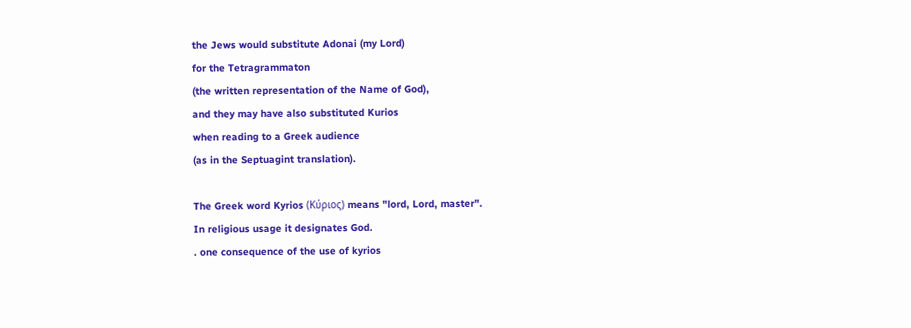the Jews would substitute Adonai (my Lord)
for the Tetragrammaton
(the written representation of the Name of God),
and they may have also substituted Kurios
when reading to a Greek audience
(as in the Septuagint translation).

The Greek word Kyrios (Κύριος) means "lord, Lord, master".
In religious usage it designates God.
. one consequence of the use of kyrios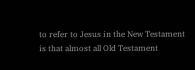to refer to Jesus in the New Testament
is that almost all Old Testament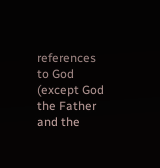references to God
(except God the Father and the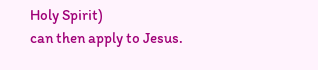Holy Spirit)
can then apply to Jesus.